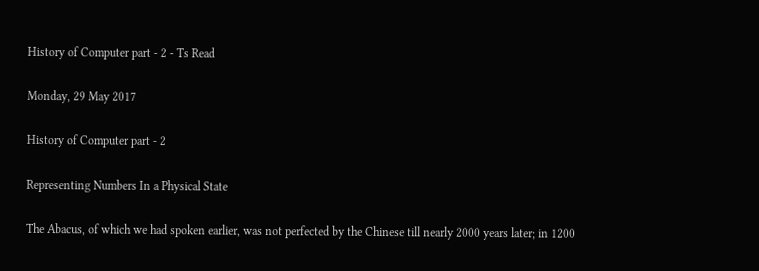History of Computer part - 2 - Ts Read

Monday, 29 May 2017

History of Computer part - 2

Representing Numbers In a Physical State

The Abacus, of which we had spoken earlier, was not perfected by the Chinese till nearly 2000 years later; in 1200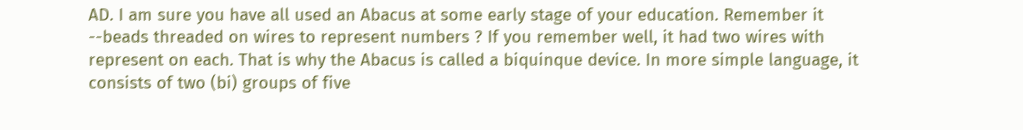AD. I am sure you have all used an Abacus at some early stage of your education. Remember it --beads threaded on wires to represent numbers ? If you remember well, it had two wires with represent on each. That is why the Abacus is called a biquinque device. In more simple language, it consists of two (bi) groups of five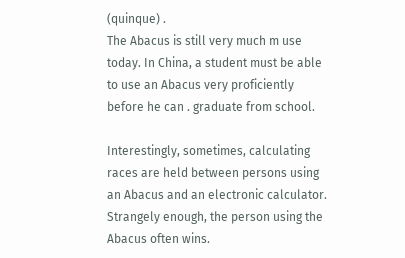(quinque) .
The Abacus is still very much m use today. In China, a student must be able to use an Abacus very proficiently before he can . graduate from school.

Interestingly, sometimes, calculating races are held between persons using an Abacus and an electronic calculator. Strangely enough, the person using the Abacus often wins.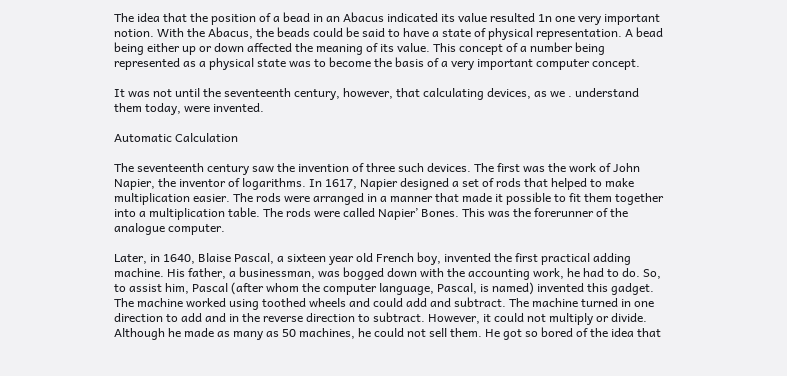The idea that the position of a bead in an Abacus indicated its value resulted 1n one very important notion. With the Abacus, the beads could be said to have a state of physical representation. A bead being either up or down affected the meaning of its value. This concept of a number being represented as a physical state was to become the basis of a very important computer concept.

It was not until the seventeenth century, however, that calculating devices, as we . understand them today, were invented.

Automatic Calculation

The seventeenth century saw the invention of three such devices. The first was the work of John Napier, the inventor of logarithms. In 1617, Napier designed a set of rods that helped to make multiplication easier. The rods were arranged in a manner that made it possible to fit them together into a multiplication table. The rods were called Napier’ Bones. This was the forerunner of the analogue computer.

Later, in 1640, Blaise Pascal, a sixteen year old French boy, invented the first practical adding machine. His father, a businessman, was bogged down with the accounting work, he had to do. So, to assist him, Pascal (after whom the computer language, Pascal, is named) invented this gadget. The machine worked using toothed wheels and could add and subtract. The machine turned in one direction to add and in the reverse direction to subtract. However, it could not multiply or divide. Although he made as many as 50 machines, he could not sell them. He got so bored of the idea that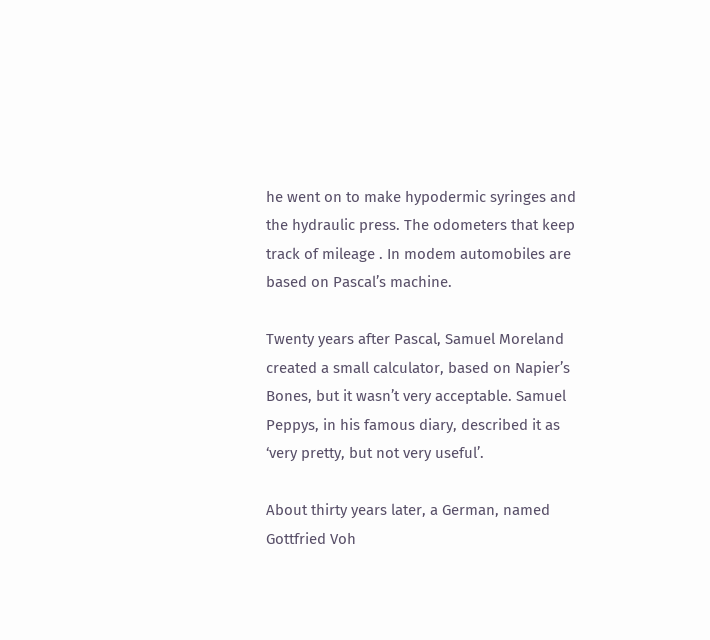he went on to make hypodermic syringes and the hydraulic press. The odometers that keep track of mileage . In modem automobiles are based on Pascal’s machine.

Twenty years after Pascal, Samuel Moreland created a small calculator, based on Napier’s Bones, but it wasn’t very acceptable. Samuel Peppys, in his famous diary, described it as ‘very pretty, but not very useful’.

About thirty years later, a German, named Gottfried Voh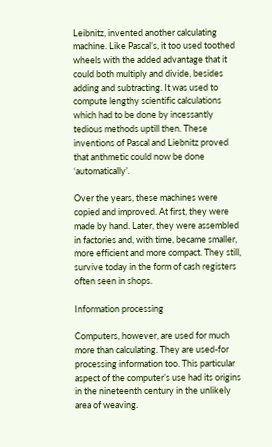Leibnitz, invented another calculating machine. Like Pascal’s, it too used toothed wheels with the added advantage that it could both multiply and divide, besides adding and subtracting. It was used to compute lengthy scientific calculations which had to be done by incessantly tedious methods uptill then. These inventions of Pascal and Liebnitz proved that anthmetic could now be done ‘automatically’.

Over the years, these machines were copied and improved. At first, they were made by hand. Later, they were assembled in factories and, with time, became smaller, more efficient and more compact. They still, survive today in the form of cash registers often seen in shops.

Information processing

Computers, however, are used for much more than calculating. They are used-for processing information too. This particular aspect of the computer’s use had its origins in the nineteenth century in the unlikely area of weaving.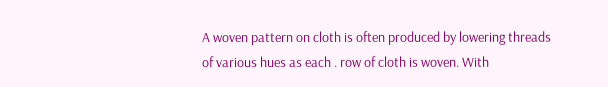A woven pattern on cloth is often produced by lowering threads of various hues as each . row of cloth is woven. With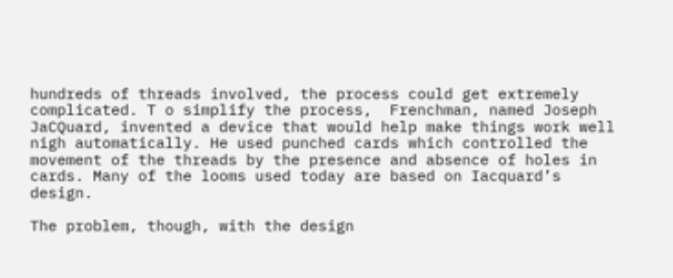hundreds of threads involved, the process could get extremely complicated. T o simplify the process,  Frenchman, named Joseph JaCQuard, invented a device that would help make things work well nigh automatically. He used punched cards which controlled the movement of the threads by the presence and absence of holes in cards. Many of the looms used today are based on Iacquard’s design.

The problem, though, with the design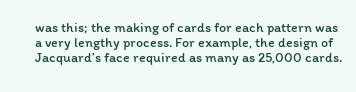was this; the making of cards for each pattern was a very lengthy process. For example, the design of Jacquard’s face required as many as 25,000 cards.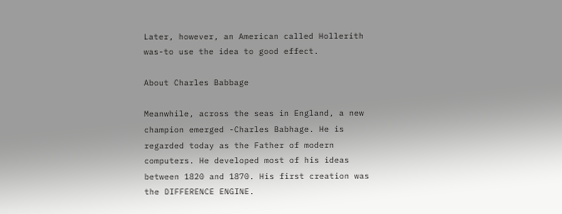Later, however, an American called Hollerith was-to use the idea to good effect.

About Charles Babbage

Meanwhile, across the seas in England, a new champion emerged -Charles Babhage. He is regarded today as the Father of modern computers. He developed most of his ideas between 1820 and 1870. His first creation was the DIFFERENCE ENGINE.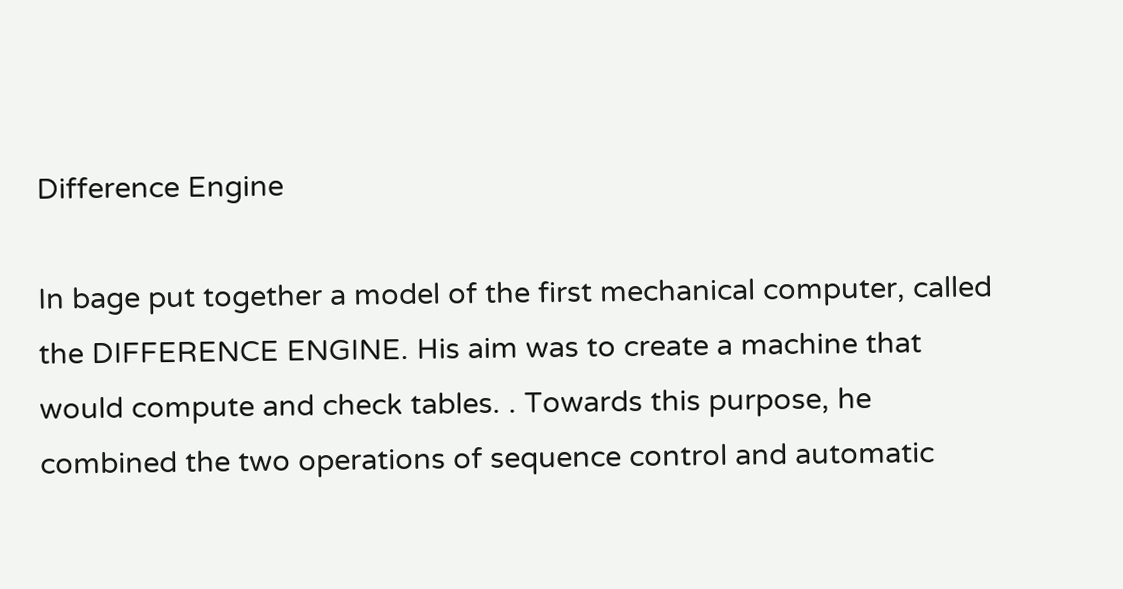Difference Engine

In bage put together a model of the first mechanical computer, called the DIFFERENCE ENGINE. His aim was to create a machine that would compute and check tables. . Towards this purpose, he combined the two operations of sequence control and automatic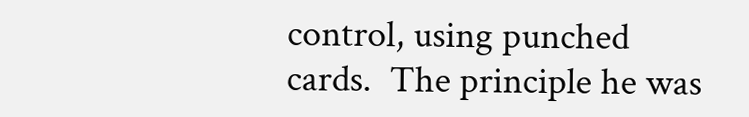control, using punched cards.  The principle he was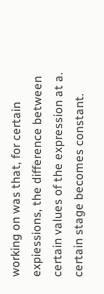working on was that, for certain expiessions, the difference between certain values of the expression at a. certain stage becomes constant.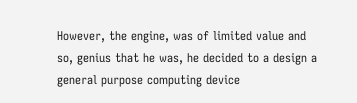However, the engine, was of limited value and so, genius that he was, he decided to a design a general purpose computing device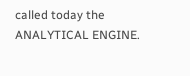called today the ANALYTICAL ENGINE.